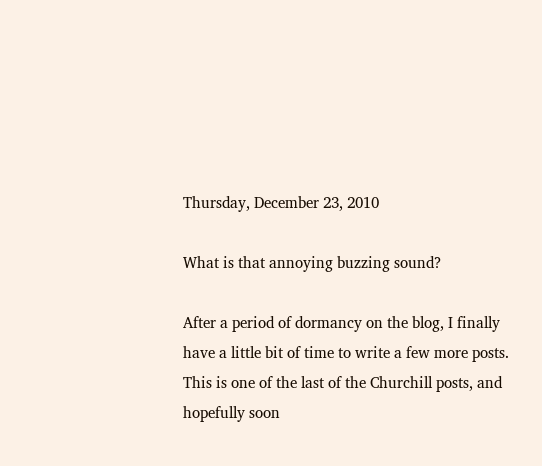Thursday, December 23, 2010

What is that annoying buzzing sound?

After a period of dormancy on the blog, I finally have a little bit of time to write a few more posts. This is one of the last of the Churchill posts, and hopefully soon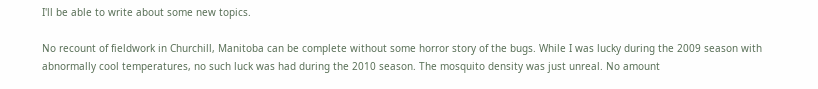I'll be able to write about some new topics.

No recount of fieldwork in Churchill, Manitoba can be complete without some horror story of the bugs. While I was lucky during the 2009 season with abnormally cool temperatures, no such luck was had during the 2010 season. The mosquito density was just unreal. No amount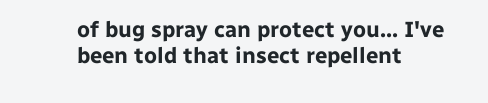of bug spray can protect you... I've been told that insect repellent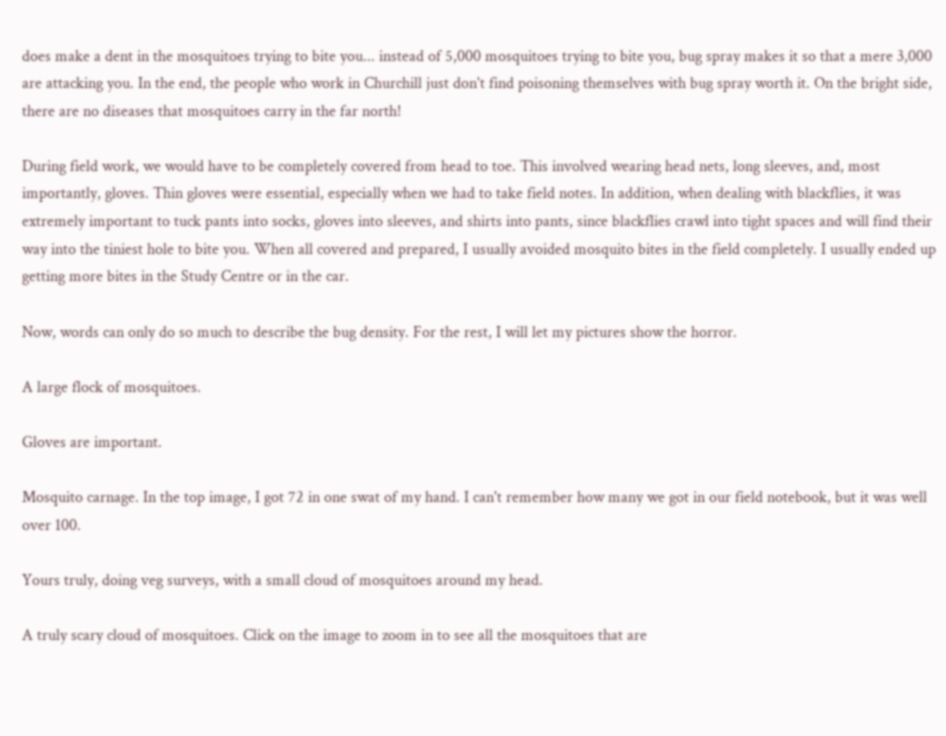does make a dent in the mosquitoes trying to bite you... instead of 5,000 mosquitoes trying to bite you, bug spray makes it so that a mere 3,000 are attacking you. In the end, the people who work in Churchill just don't find poisoning themselves with bug spray worth it. On the bright side, there are no diseases that mosquitoes carry in the far north!

During field work, we would have to be completely covered from head to toe. This involved wearing head nets, long sleeves, and, most importantly, gloves. Thin gloves were essential, especially when we had to take field notes. In addition, when dealing with blackflies, it was extremely important to tuck pants into socks, gloves into sleeves, and shirts into pants, since blackflies crawl into tight spaces and will find their way into the tiniest hole to bite you. When all covered and prepared, I usually avoided mosquito bites in the field completely. I usually ended up getting more bites in the Study Centre or in the car.

Now, words can only do so much to describe the bug density. For the rest, I will let my pictures show the horror.

A large flock of mosquitoes.

Gloves are important.

Mosquito carnage. In the top image, I got 72 in one swat of my hand. I can't remember how many we got in our field notebook, but it was well over 100.

Yours truly, doing veg surveys, with a small cloud of mosquitoes around my head.

A truly scary cloud of mosquitoes. Click on the image to zoom in to see all the mosquitoes that are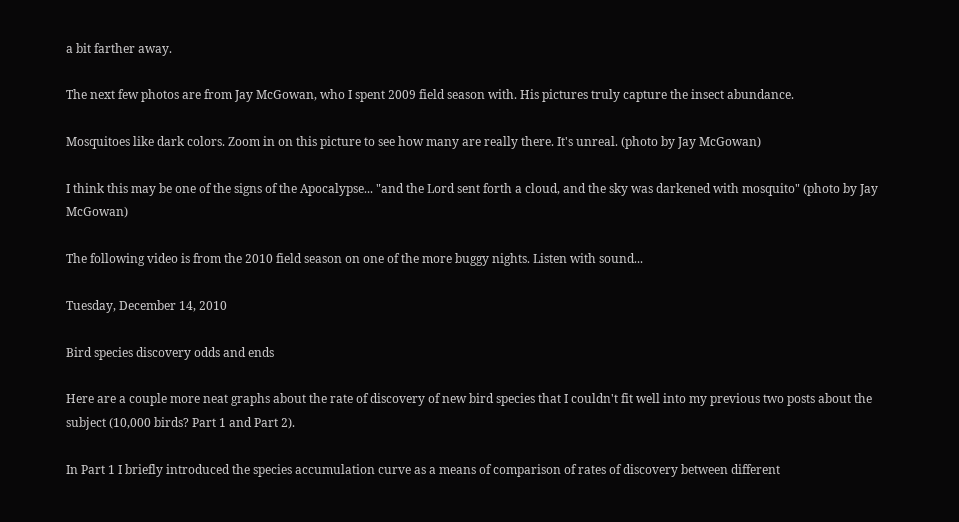a bit farther away.

The next few photos are from Jay McGowan, who I spent 2009 field season with. His pictures truly capture the insect abundance.

Mosquitoes like dark colors. Zoom in on this picture to see how many are really there. It's unreal. (photo by Jay McGowan)

I think this may be one of the signs of the Apocalypse... "and the Lord sent forth a cloud, and the sky was darkened with mosquito" (photo by Jay McGowan)

The following video is from the 2010 field season on one of the more buggy nights. Listen with sound...

Tuesday, December 14, 2010

Bird species discovery odds and ends

Here are a couple more neat graphs about the rate of discovery of new bird species that I couldn't fit well into my previous two posts about the subject (10,000 birds? Part 1 and Part 2).

In Part 1 I briefly introduced the species accumulation curve as a means of comparison of rates of discovery between different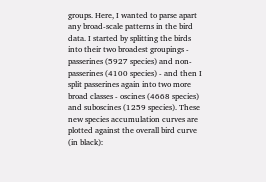groups. Here, I wanted to parse apart any broad-scale patterns in the bird data. I started by splitting the birds into their two broadest groupings - passerines (5927 species) and non-passerines (4100 species) - and then I split passerines again into two more broad classes - oscines (4668 species) and suboscines (1259 species). These new species accumulation curves are plotted against the overall bird curve (in black):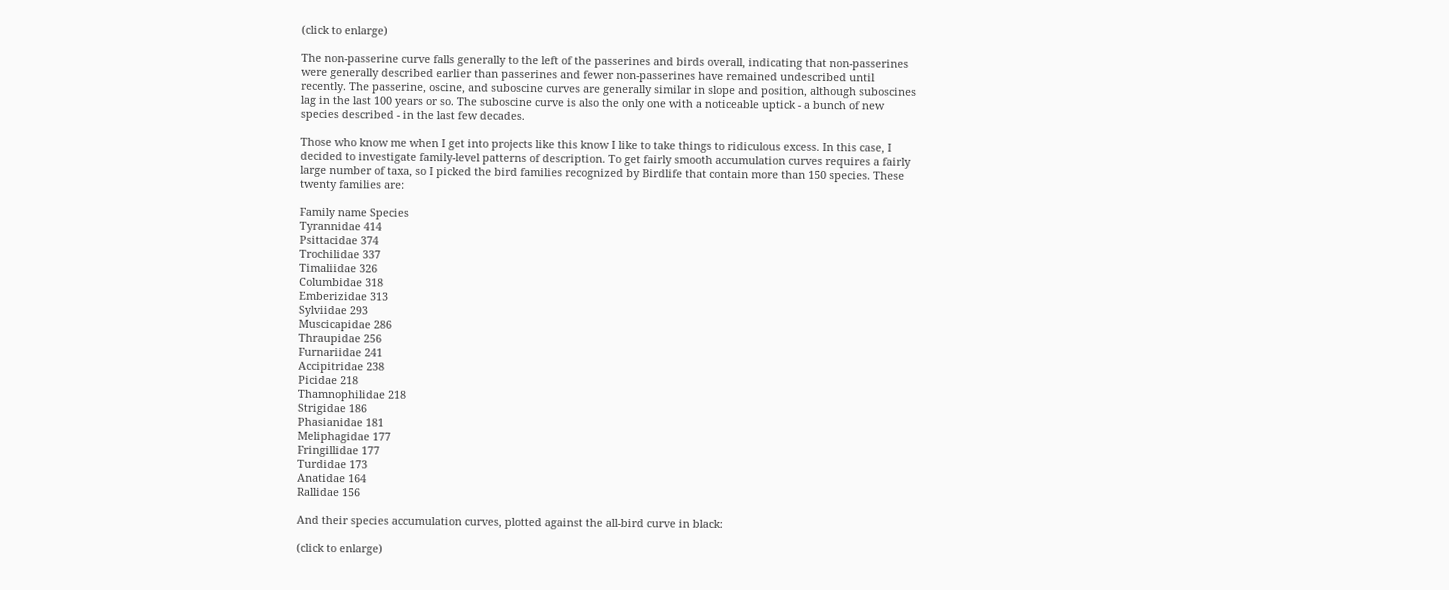(click to enlarge)

The non-passerine curve falls generally to the left of the passerines and birds overall, indicating that non-passerines were generally described earlier than passerines and fewer non-passerines have remained undescribed until recently. The passerine, oscine, and suboscine curves are generally similar in slope and position, although suboscines lag in the last 100 years or so. The suboscine curve is also the only one with a noticeable uptick - a bunch of new species described - in the last few decades.

Those who know me when I get into projects like this know I like to take things to ridiculous excess. In this case, I decided to investigate family-level patterns of description. To get fairly smooth accumulation curves requires a fairly large number of taxa, so I picked the bird families recognized by Birdlife that contain more than 150 species. These twenty families are:

Family name Species
Tyrannidae 414
Psittacidae 374
Trochilidae 337
Timaliidae 326
Columbidae 318
Emberizidae 313
Sylviidae 293
Muscicapidae 286
Thraupidae 256
Furnariidae 241
Accipitridae 238
Picidae 218
Thamnophilidae 218
Strigidae 186
Phasianidae 181
Meliphagidae 177
Fringillidae 177
Turdidae 173
Anatidae 164
Rallidae 156

And their species accumulation curves, plotted against the all-bird curve in black:

(click to enlarge)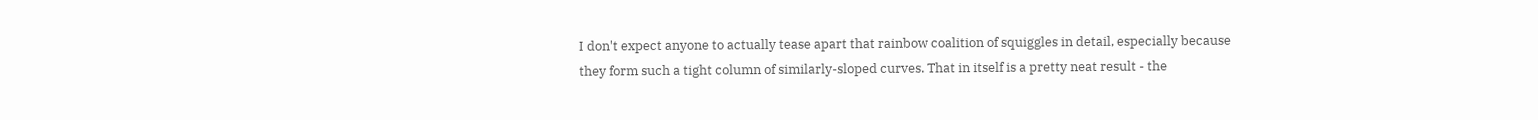I don't expect anyone to actually tease apart that rainbow coalition of squiggles in detail, especially because they form such a tight column of similarly-sloped curves. That in itself is a pretty neat result - the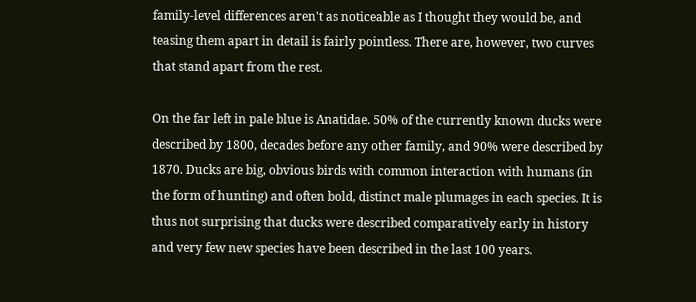family-level differences aren't as noticeable as I thought they would be, and teasing them apart in detail is fairly pointless. There are, however, two curves that stand apart from the rest.

On the far left in pale blue is Anatidae. 50% of the currently known ducks were described by 1800, decades before any other family, and 90% were described by 1870. Ducks are big, obvious birds with common interaction with humans (in the form of hunting) and often bold, distinct male plumages in each species. It is thus not surprising that ducks were described comparatively early in history and very few new species have been described in the last 100 years.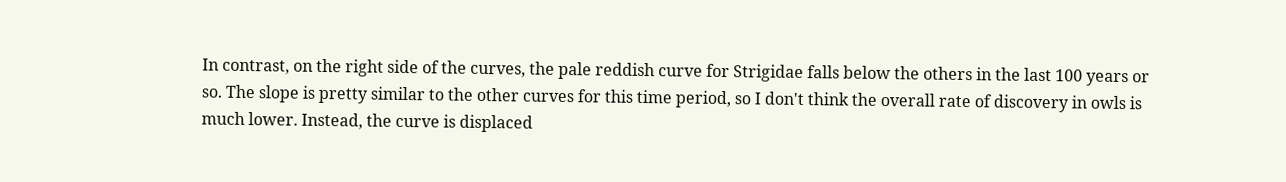In contrast, on the right side of the curves, the pale reddish curve for Strigidae falls below the others in the last 100 years or so. The slope is pretty similar to the other curves for this time period, so I don't think the overall rate of discovery in owls is much lower. Instead, the curve is displaced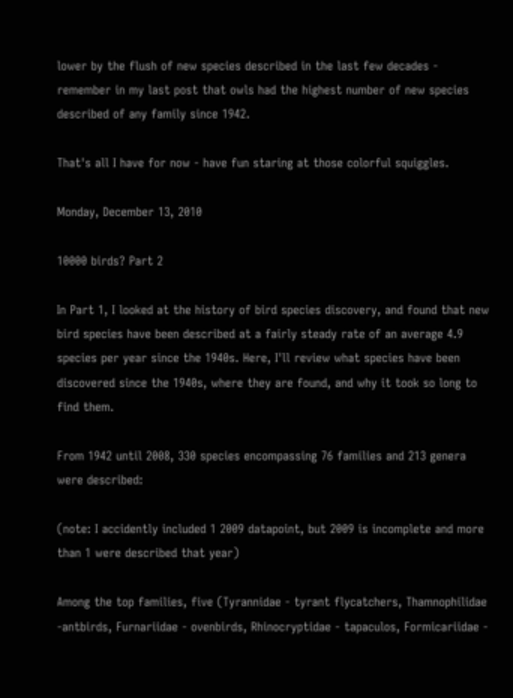lower by the flush of new species described in the last few decades - remember in my last post that owls had the highest number of new species described of any family since 1942.

That's all I have for now - have fun staring at those colorful squiggles.

Monday, December 13, 2010

10000 birds? Part 2

In Part 1, I looked at the history of bird species discovery, and found that new bird species have been described at a fairly steady rate of an average 4.9 species per year since the 1940s. Here, I'll review what species have been discovered since the 1940s, where they are found, and why it took so long to find them.

From 1942 until 2008, 330 species encompassing 76 families and 213 genera were described:

(note: I accidently included 1 2009 datapoint, but 2009 is incomplete and more than 1 were described that year)

Among the top families, five (Tyrannidae - tyrant flycatchers, Thamnophilidae -antbirds, Furnariidae - ovenbirds, Rhinocryptidae - tapaculos, Formicariidae -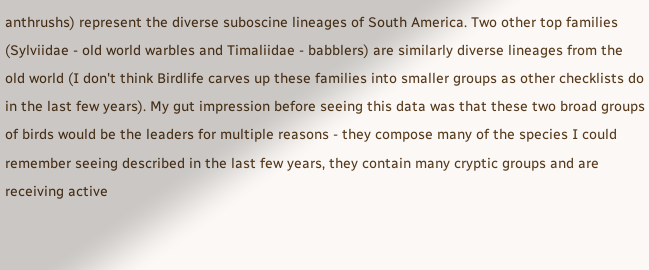anthrushs) represent the diverse suboscine lineages of South America. Two other top families (Sylviidae - old world warbles and Timaliidae - babblers) are similarly diverse lineages from the old world (I don't think Birdlife carves up these families into smaller groups as other checklists do in the last few years). My gut impression before seeing this data was that these two broad groups of birds would be the leaders for multiple reasons - they compose many of the species I could remember seeing described in the last few years, they contain many cryptic groups and are receiving active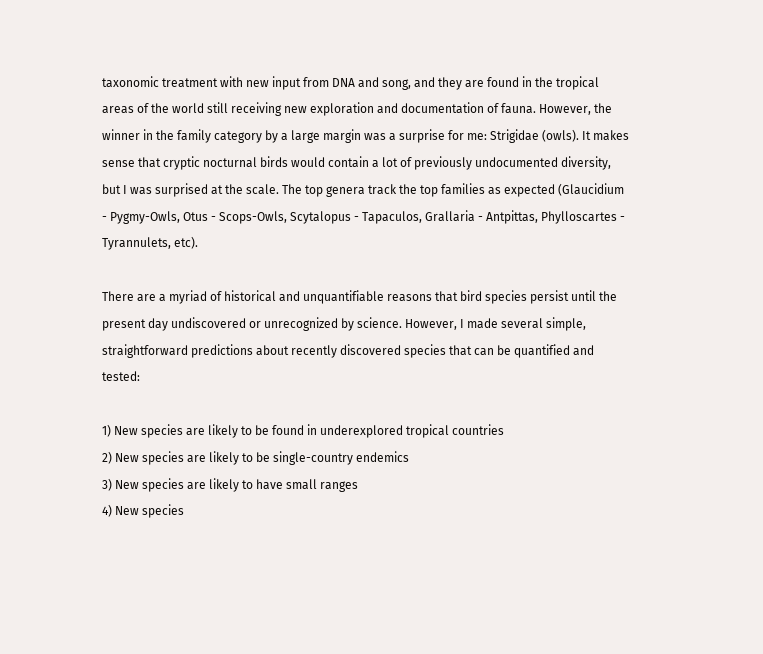taxonomic treatment with new input from DNA and song, and they are found in the tropical areas of the world still receiving new exploration and documentation of fauna. However, the winner in the family category by a large margin was a surprise for me: Strigidae (owls). It makes sense that cryptic nocturnal birds would contain a lot of previously undocumented diversity, but I was surprised at the scale. The top genera track the top families as expected (Glaucidium - Pygmy-Owls, Otus - Scops-Owls, Scytalopus - Tapaculos, Grallaria - Antpittas, Phylloscartes - Tyrannulets, etc).

There are a myriad of historical and unquantifiable reasons that bird species persist until the present day undiscovered or unrecognized by science. However, I made several simple, straightforward predictions about recently discovered species that can be quantified and tested:

1) New species are likely to be found in underexplored tropical countries
2) New species are likely to be single-country endemics
3) New species are likely to have small ranges
4) New species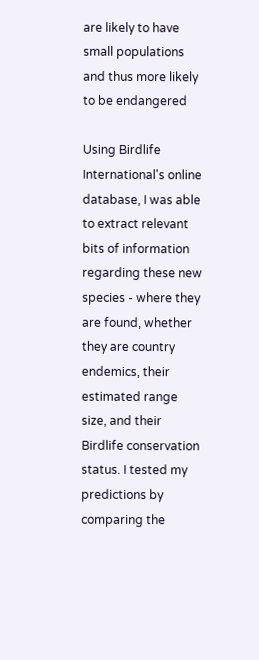are likely to have small populations and thus more likely to be endangered

Using Birdlife International's online database, I was able to extract relevant bits of information regarding these new species - where they are found, whether they are country endemics, their estimated range size, and their Birdlife conservation status. I tested my predictions by comparing the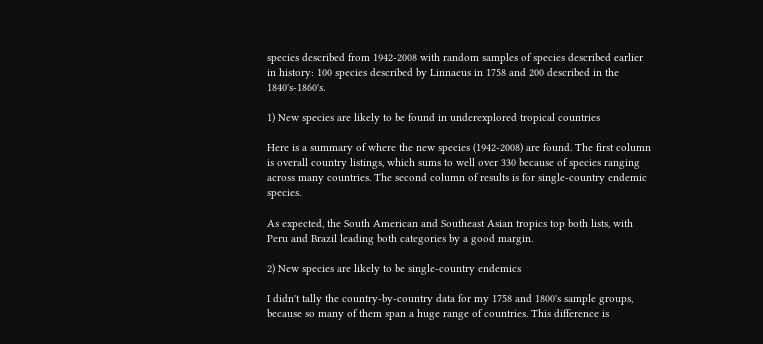species described from 1942-2008 with random samples of species described earlier in history: 100 species described by Linnaeus in 1758 and 200 described in the 1840's-1860's.

1) New species are likely to be found in underexplored tropical countries

Here is a summary of where the new species (1942-2008) are found. The first column is overall country listings, which sums to well over 330 because of species ranging across many countries. The second column of results is for single-country endemic species.

As expected, the South American and Southeast Asian tropics top both lists, with Peru and Brazil leading both categories by a good margin.

2) New species are likely to be single-country endemics

I didn't tally the country-by-country data for my 1758 and 1800's sample groups, because so many of them span a huge range of countries. This difference is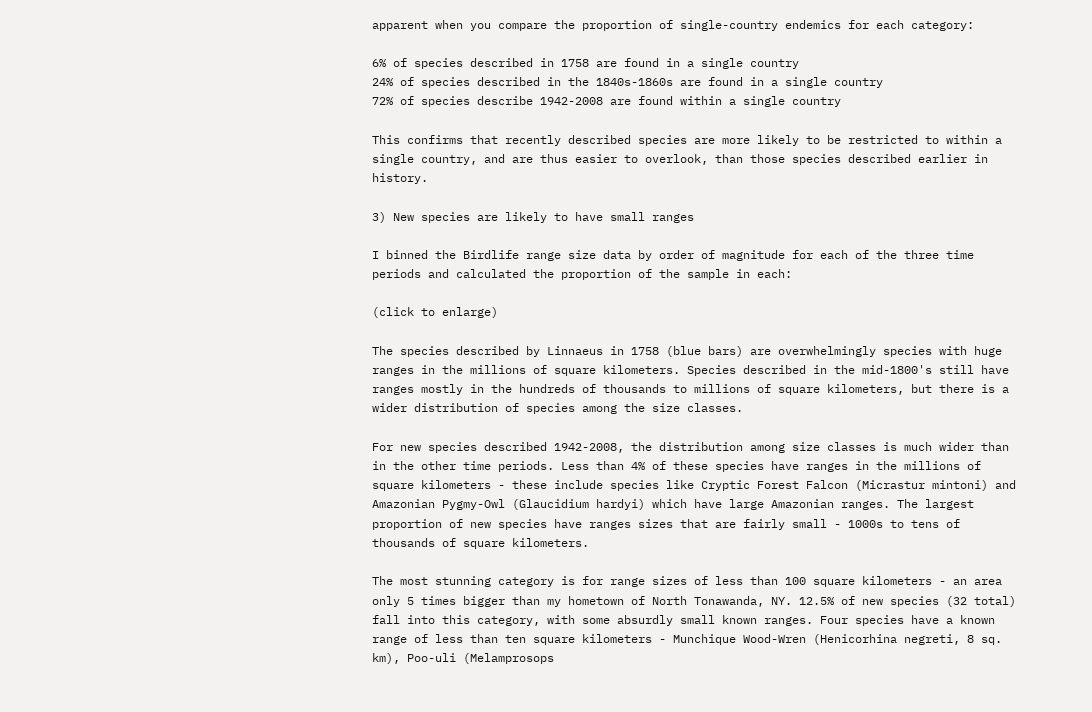apparent when you compare the proportion of single-country endemics for each category:

6% of species described in 1758 are found in a single country
24% of species described in the 1840s-1860s are found in a single country
72% of species describe 1942-2008 are found within a single country

This confirms that recently described species are more likely to be restricted to within a single country, and are thus easier to overlook, than those species described earlier in history.

3) New species are likely to have small ranges

I binned the Birdlife range size data by order of magnitude for each of the three time periods and calculated the proportion of the sample in each:

(click to enlarge)

The species described by Linnaeus in 1758 (blue bars) are overwhelmingly species with huge ranges in the millions of square kilometers. Species described in the mid-1800's still have ranges mostly in the hundreds of thousands to millions of square kilometers, but there is a wider distribution of species among the size classes.

For new species described 1942-2008, the distribution among size classes is much wider than in the other time periods. Less than 4% of these species have ranges in the millions of square kilometers - these include species like Cryptic Forest Falcon (Micrastur mintoni) and Amazonian Pygmy-Owl (Glaucidium hardyi) which have large Amazonian ranges. The largest proportion of new species have ranges sizes that are fairly small - 1000s to tens of thousands of square kilometers.

The most stunning category is for range sizes of less than 100 square kilometers - an area only 5 times bigger than my hometown of North Tonawanda, NY. 12.5% of new species (32 total) fall into this category, with some absurdly small known ranges. Four species have a known range of less than ten square kilometers - Munchique Wood-Wren (Henicorhina negreti, 8 sq. km), Poo-uli (Melamprosops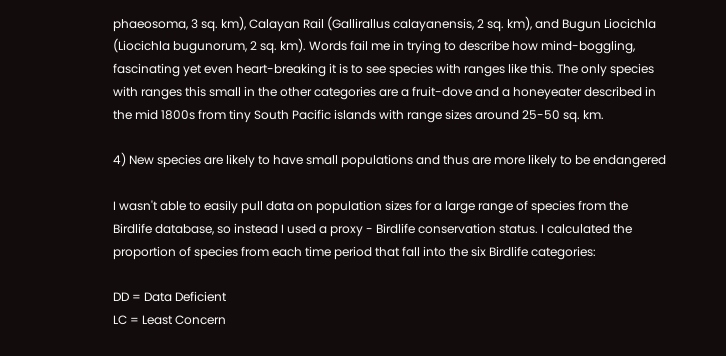phaeosoma, 3 sq. km), Calayan Rail (Gallirallus calayanensis, 2 sq. km), and Bugun Liocichla (Liocichla bugunorum, 2 sq. km). Words fail me in trying to describe how mind-boggling, fascinating yet even heart-breaking it is to see species with ranges like this. The only species with ranges this small in the other categories are a fruit-dove and a honeyeater described in the mid 1800s from tiny South Pacific islands with range sizes around 25-50 sq. km.

4) New species are likely to have small populations and thus are more likely to be endangered

I wasn't able to easily pull data on population sizes for a large range of species from the Birdlife database, so instead I used a proxy - Birdlife conservation status. I calculated the proportion of species from each time period that fall into the six Birdlife categories:

DD = Data Deficient
LC = Least Concern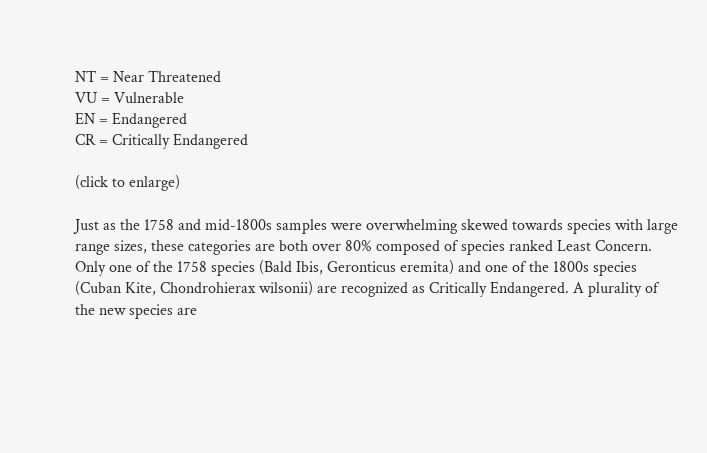NT = Near Threatened
VU = Vulnerable
EN = Endangered
CR = Critically Endangered

(click to enlarge)

Just as the 1758 and mid-1800s samples were overwhelming skewed towards species with large range sizes, these categories are both over 80% composed of species ranked Least Concern. Only one of the 1758 species (Bald Ibis, Geronticus eremita) and one of the 1800s species (Cuban Kite, Chondrohierax wilsonii) are recognized as Critically Endangered. A plurality of the new species are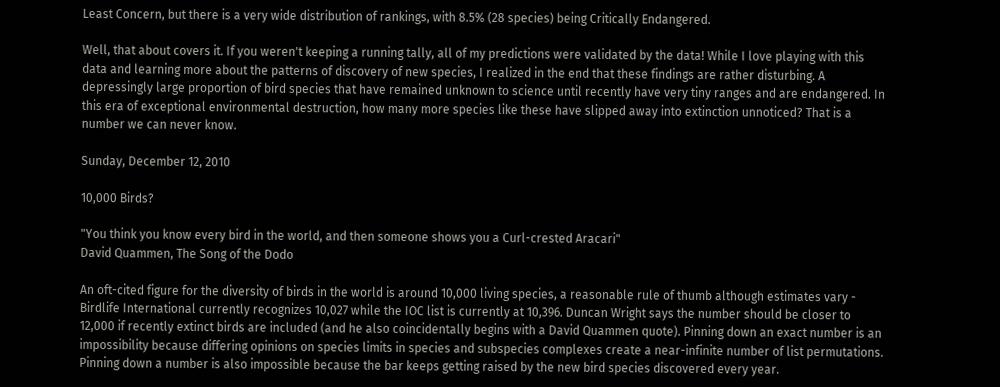Least Concern, but there is a very wide distribution of rankings, with 8.5% (28 species) being Critically Endangered.

Well, that about covers it. If you weren't keeping a running tally, all of my predictions were validated by the data! While I love playing with this data and learning more about the patterns of discovery of new species, I realized in the end that these findings are rather disturbing. A depressingly large proportion of bird species that have remained unknown to science until recently have very tiny ranges and are endangered. In this era of exceptional environmental destruction, how many more species like these have slipped away into extinction unnoticed? That is a number we can never know.

Sunday, December 12, 2010

10,000 Birds?

"You think you know every bird in the world, and then someone shows you a Curl-crested Aracari"
David Quammen, The Song of the Dodo

An oft-cited figure for the diversity of birds in the world is around 10,000 living species, a reasonable rule of thumb although estimates vary - Birdlife International currently recognizes 10,027 while the IOC list is currently at 10,396. Duncan Wright says the number should be closer to 12,000 if recently extinct birds are included (and he also coincidentally begins with a David Quammen quote). Pinning down an exact number is an impossibility because differing opinions on species limits in species and subspecies complexes create a near-infinite number of list permutations. Pinning down a number is also impossible because the bar keeps getting raised by the new bird species discovered every year.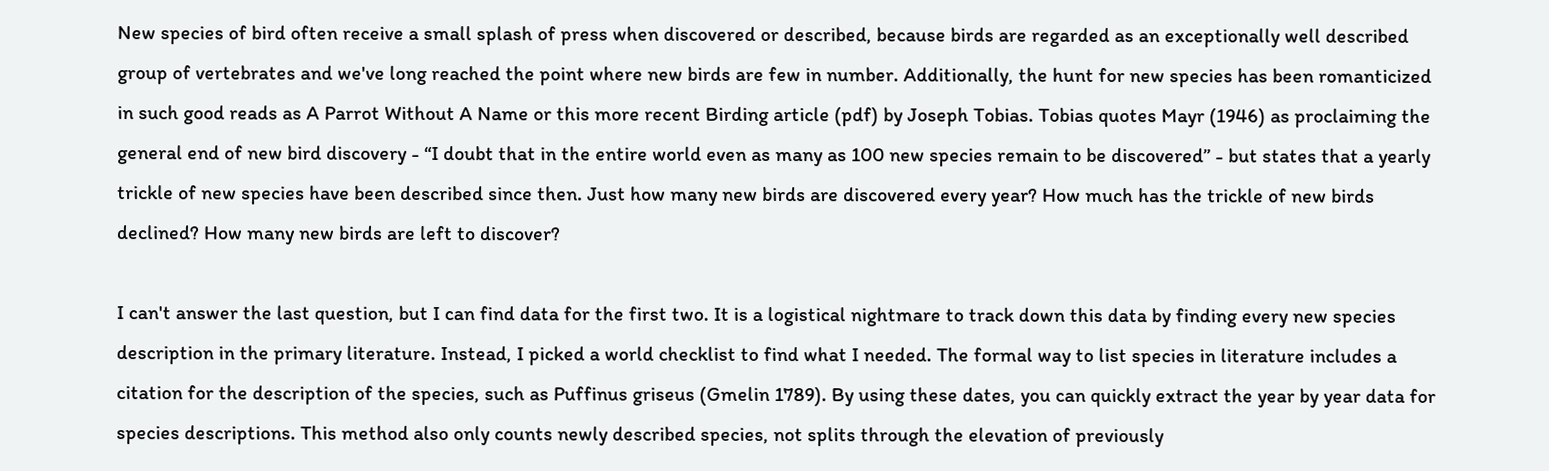New species of bird often receive a small splash of press when discovered or described, because birds are regarded as an exceptionally well described group of vertebrates and we've long reached the point where new birds are few in number. Additionally, the hunt for new species has been romanticized in such good reads as A Parrot Without A Name or this more recent Birding article (pdf) by Joseph Tobias. Tobias quotes Mayr (1946) as proclaiming the general end of new bird discovery - “I doubt that in the entire world even as many as 100 new species remain to be discovered” - but states that a yearly trickle of new species have been described since then. Just how many new birds are discovered every year? How much has the trickle of new birds declined? How many new birds are left to discover?

I can't answer the last question, but I can find data for the first two. It is a logistical nightmare to track down this data by finding every new species description in the primary literature. Instead, I picked a world checklist to find what I needed. The formal way to list species in literature includes a citation for the description of the species, such as Puffinus griseus (Gmelin 1789). By using these dates, you can quickly extract the year by year data for species descriptions. This method also only counts newly described species, not splits through the elevation of previously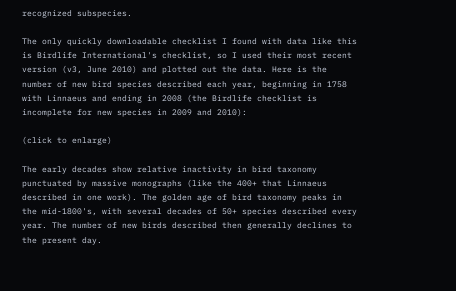recognized subspecies.

The only quickly downloadable checklist I found with data like this is Birdlife International's checklist, so I used their most recent version (v3, June 2010) and plotted out the data. Here is the number of new bird species described each year, beginning in 1758 with Linnaeus and ending in 2008 (the Birdlife checklist is incomplete for new species in 2009 and 2010):

(click to enlarge)

The early decades show relative inactivity in bird taxonomy punctuated by massive monographs (like the 400+ that Linnaeus described in one work). The golden age of bird taxonomy peaks in the mid-1800's, with several decades of 50+ species described every year. The number of new birds described then generally declines to the present day.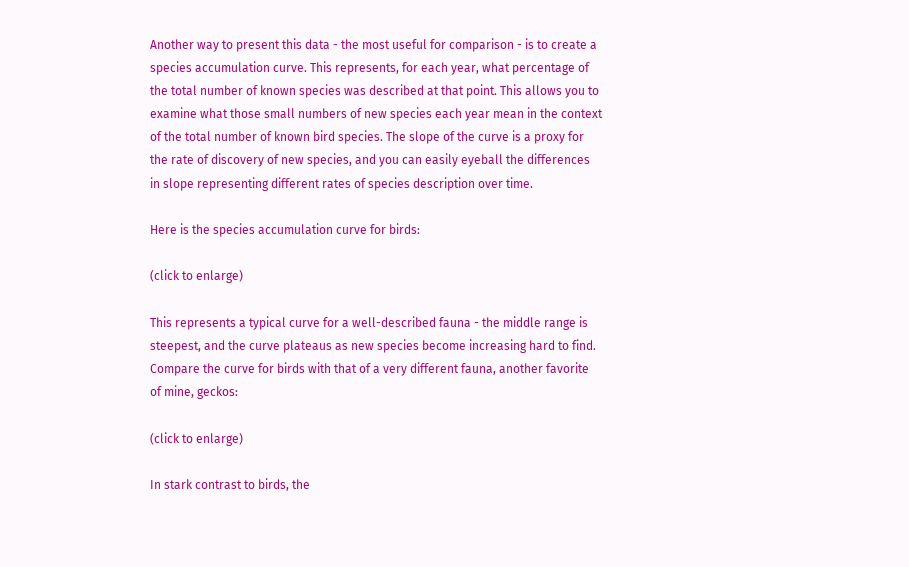Another way to present this data - the most useful for comparison - is to create a species accumulation curve. This represents, for each year, what percentage of the total number of known species was described at that point. This allows you to examine what those small numbers of new species each year mean in the context of the total number of known bird species. The slope of the curve is a proxy for the rate of discovery of new species, and you can easily eyeball the differences in slope representing different rates of species description over time.

Here is the species accumulation curve for birds:

(click to enlarge)

This represents a typical curve for a well-described fauna - the middle range is steepest, and the curve plateaus as new species become increasing hard to find. Compare the curve for birds with that of a very different fauna, another favorite of mine, geckos:

(click to enlarge)

In stark contrast to birds, the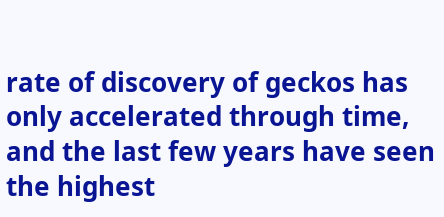rate of discovery of geckos has only accelerated through time, and the last few years have seen the highest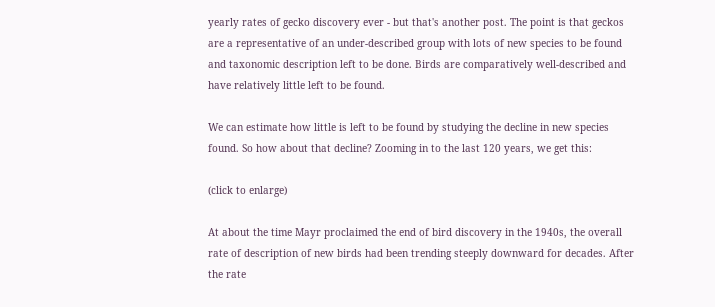yearly rates of gecko discovery ever - but that's another post. The point is that geckos are a representative of an under-described group with lots of new species to be found and taxonomic description left to be done. Birds are comparatively well-described and have relatively little left to be found.

We can estimate how little is left to be found by studying the decline in new species found. So how about that decline? Zooming in to the last 120 years, we get this:

(click to enlarge)

At about the time Mayr proclaimed the end of bird discovery in the 1940s, the overall rate of description of new birds had been trending steeply downward for decades. After the rate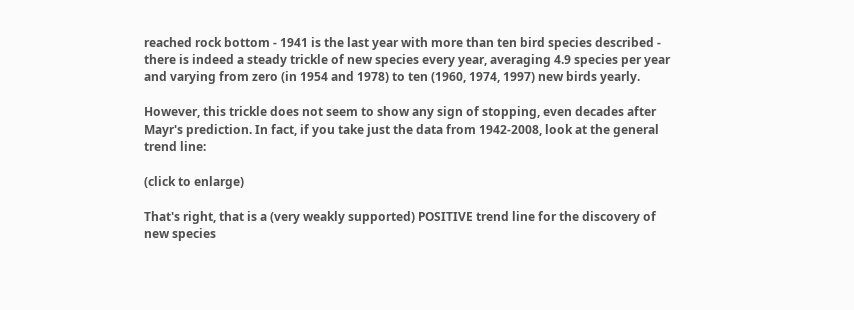reached rock bottom - 1941 is the last year with more than ten bird species described - there is indeed a steady trickle of new species every year, averaging 4.9 species per year and varying from zero (in 1954 and 1978) to ten (1960, 1974, 1997) new birds yearly.

However, this trickle does not seem to show any sign of stopping, even decades after Mayr's prediction. In fact, if you take just the data from 1942-2008, look at the general trend line:

(click to enlarge)

That's right, that is a (very weakly supported) POSITIVE trend line for the discovery of new species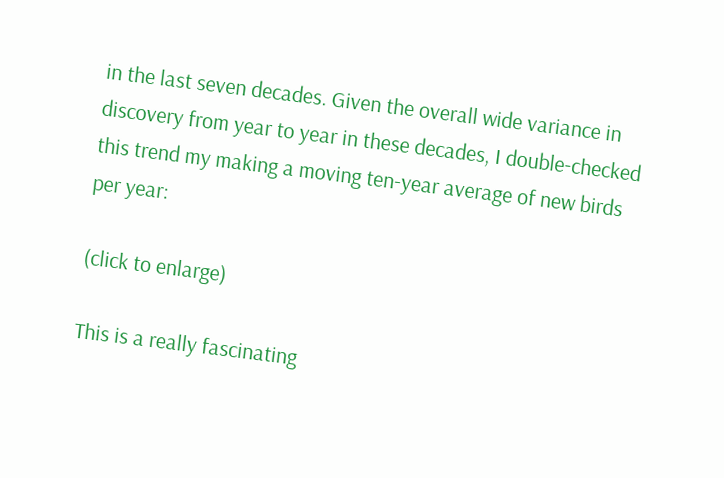in the last seven decades. Given the overall wide variance in discovery from year to year in these decades, I double-checked this trend my making a moving ten-year average of new birds per year:

(click to enlarge)

This is a really fascinating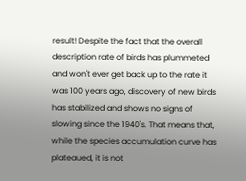result! Despite the fact that the overall description rate of birds has plummeted and won't ever get back up to the rate it was 100 years ago, discovery of new birds has stabilized and shows no signs of slowing since the 1940's. That means that, while the species accumulation curve has plateaued, it is not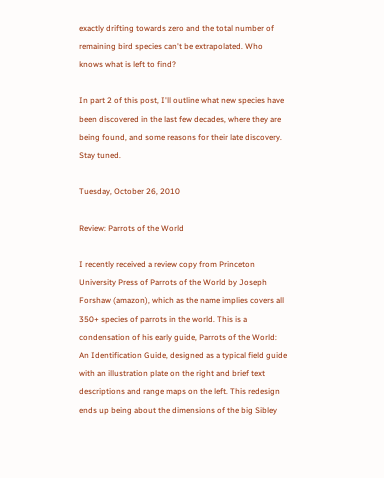exactly drifting towards zero and the total number of remaining bird species can't be extrapolated. Who knows what is left to find?

In part 2 of this post, I'll outline what new species have been discovered in the last few decades, where they are being found, and some reasons for their late discovery. Stay tuned.

Tuesday, October 26, 2010

Review: Parrots of the World

I recently received a review copy from Princeton University Press of Parrots of the World by Joseph Forshaw (amazon), which as the name implies covers all 350+ species of parrots in the world. This is a condensation of his early guide, Parrots of the World: An Identification Guide, designed as a typical field guide with an illustration plate on the right and brief text descriptions and range maps on the left. This redesign ends up being about the dimensions of the big Sibley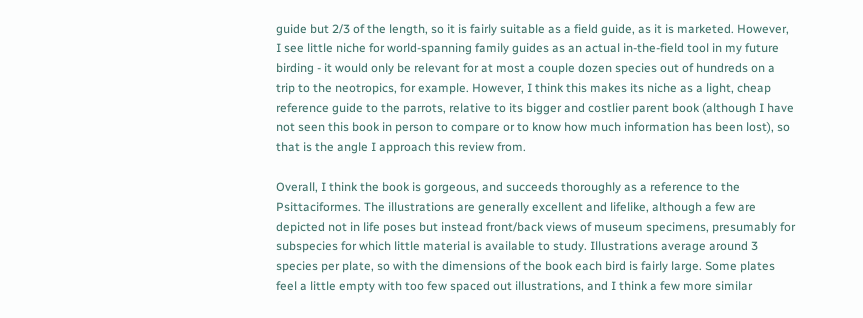guide but 2/3 of the length, so it is fairly suitable as a field guide, as it is marketed. However, I see little niche for world-spanning family guides as an actual in-the-field tool in my future birding - it would only be relevant for at most a couple dozen species out of hundreds on a trip to the neotropics, for example. However, I think this makes its niche as a light, cheap reference guide to the parrots, relative to its bigger and costlier parent book (although I have not seen this book in person to compare or to know how much information has been lost), so that is the angle I approach this review from.

Overall, I think the book is gorgeous, and succeeds thoroughly as a reference to the Psittaciformes. The illustrations are generally excellent and lifelike, although a few are depicted not in life poses but instead front/back views of museum specimens, presumably for subspecies for which little material is available to study. Illustrations average around 3 species per plate, so with the dimensions of the book each bird is fairly large. Some plates feel a little empty with too few spaced out illustrations, and I think a few more similar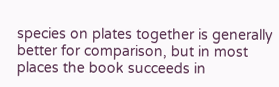species on plates together is generally better for comparison, but in most places the book succeeds in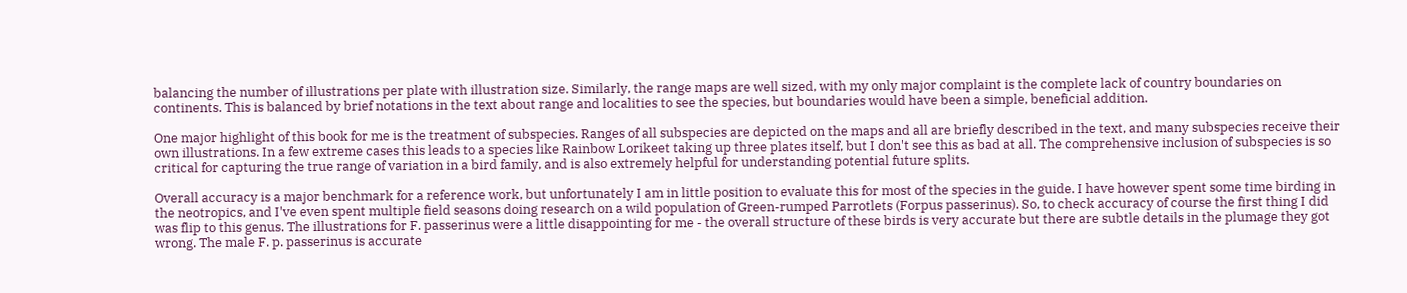balancing the number of illustrations per plate with illustration size. Similarly, the range maps are well sized, with my only major complaint is the complete lack of country boundaries on continents. This is balanced by brief notations in the text about range and localities to see the species, but boundaries would have been a simple, beneficial addition.

One major highlight of this book for me is the treatment of subspecies. Ranges of all subspecies are depicted on the maps and all are briefly described in the text, and many subspecies receive their own illustrations. In a few extreme cases this leads to a species like Rainbow Lorikeet taking up three plates itself, but I don't see this as bad at all. The comprehensive inclusion of subspecies is so critical for capturing the true range of variation in a bird family, and is also extremely helpful for understanding potential future splits.

Overall accuracy is a major benchmark for a reference work, but unfortunately I am in little position to evaluate this for most of the species in the guide. I have however spent some time birding in the neotropics, and I've even spent multiple field seasons doing research on a wild population of Green-rumped Parrotlets (Forpus passerinus). So, to check accuracy of course the first thing I did was flip to this genus. The illustrations for F. passerinus were a little disappointing for me - the overall structure of these birds is very accurate but there are subtle details in the plumage they got wrong. The male F. p. passerinus is accurate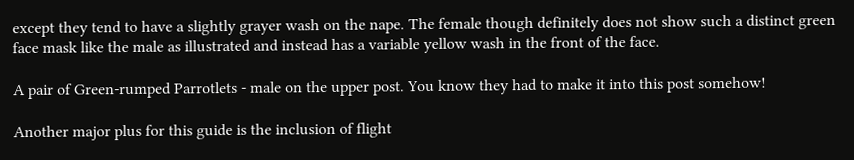except they tend to have a slightly grayer wash on the nape. The female though definitely does not show such a distinct green face mask like the male as illustrated and instead has a variable yellow wash in the front of the face.

A pair of Green-rumped Parrotlets - male on the upper post. You know they had to make it into this post somehow!

Another major plus for this guide is the inclusion of flight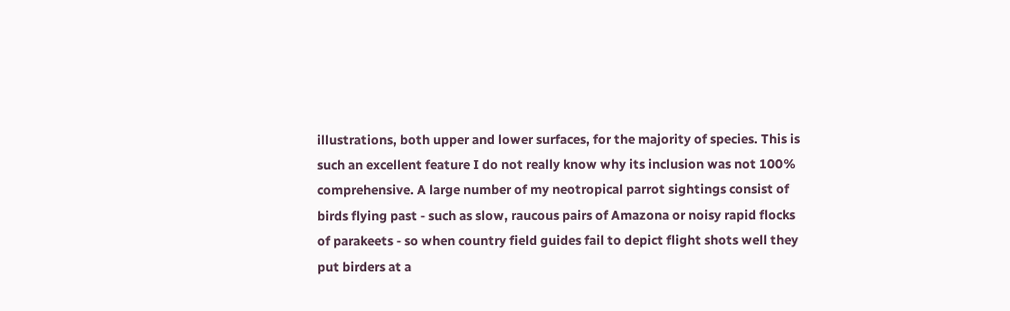illustrations, both upper and lower surfaces, for the majority of species. This is such an excellent feature I do not really know why its inclusion was not 100% comprehensive. A large number of my neotropical parrot sightings consist of birds flying past - such as slow, raucous pairs of Amazona or noisy rapid flocks of parakeets - so when country field guides fail to depict flight shots well they put birders at a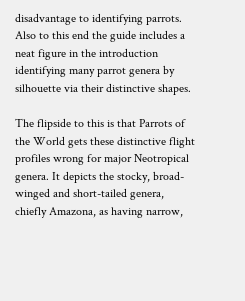disadvantage to identifying parrots. Also to this end the guide includes a neat figure in the introduction identifying many parrot genera by silhouette via their distinctive shapes.

The flipside to this is that Parrots of the World gets these distinctive flight profiles wrong for major Neotropical genera. It depicts the stocky, broad-winged and short-tailed genera, chiefly Amazona, as having narrow,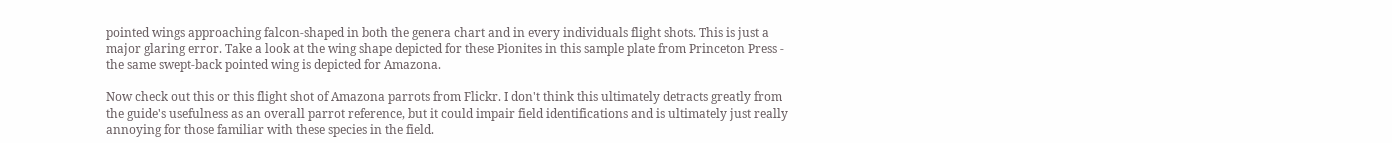pointed wings approaching falcon-shaped in both the genera chart and in every individuals flight shots. This is just a major glaring error. Take a look at the wing shape depicted for these Pionites in this sample plate from Princeton Press - the same swept-back pointed wing is depicted for Amazona.

Now check out this or this flight shot of Amazona parrots from Flickr. I don't think this ultimately detracts greatly from the guide's usefulness as an overall parrot reference, but it could impair field identifications and is ultimately just really annoying for those familiar with these species in the field.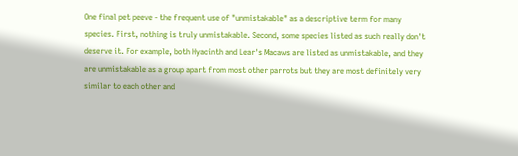One final pet peeve - the frequent use of "unmistakable" as a descriptive term for many species. First, nothing is truly unmistakable. Second, some species listed as such really don't deserve it. For example, both Hyacinth and Lear's Macaws are listed as unmistakable, and they are unmistakable as a group apart from most other parrots but they are most definitely very similar to each other and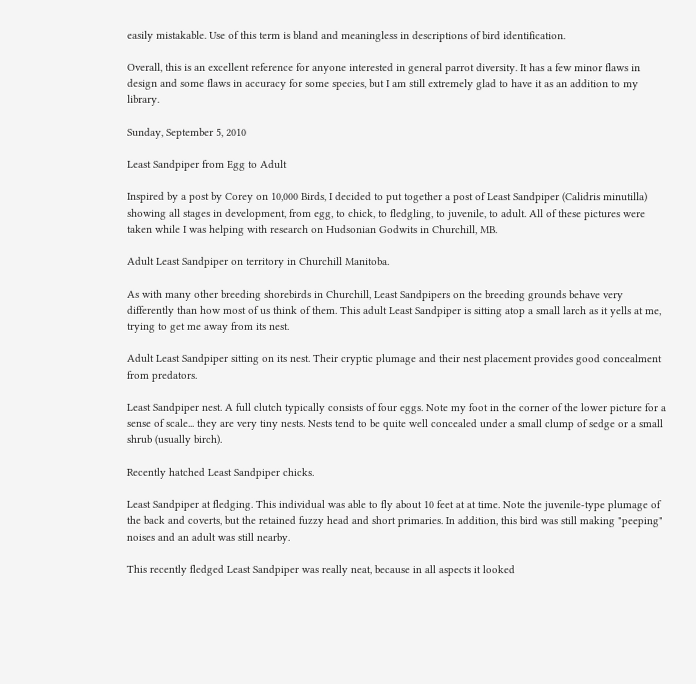easily mistakable. Use of this term is bland and meaningless in descriptions of bird identification.

Overall, this is an excellent reference for anyone interested in general parrot diversity. It has a few minor flaws in design and some flaws in accuracy for some species, but I am still extremely glad to have it as an addition to my library.

Sunday, September 5, 2010

Least Sandpiper from Egg to Adult

Inspired by a post by Corey on 10,000 Birds, I decided to put together a post of Least Sandpiper (Calidris minutilla) showing all stages in development, from egg, to chick, to fledgling, to juvenile, to adult. All of these pictures were taken while I was helping with research on Hudsonian Godwits in Churchill, MB.

Adult Least Sandpiper on territory in Churchill Manitoba.

As with many other breeding shorebirds in Churchill, Least Sandpipers on the breeding grounds behave very differently than how most of us think of them. This adult Least Sandpiper is sitting atop a small larch as it yells at me, trying to get me away from its nest.

Adult Least Sandpiper sitting on its nest. Their cryptic plumage and their nest placement provides good concealment from predators.

Least Sandpiper nest. A full clutch typically consists of four eggs. Note my foot in the corner of the lower picture for a sense of scale... they are very tiny nests. Nests tend to be quite well concealed under a small clump of sedge or a small shrub (usually birch).

Recently hatched Least Sandpiper chicks.

Least Sandpiper at fledging. This individual was able to fly about 10 feet at at time. Note the juvenile-type plumage of the back and coverts, but the retained fuzzy head and short primaries. In addition, this bird was still making "peeping" noises and an adult was still nearby.

This recently fledged Least Sandpiper was really neat, because in all aspects it looked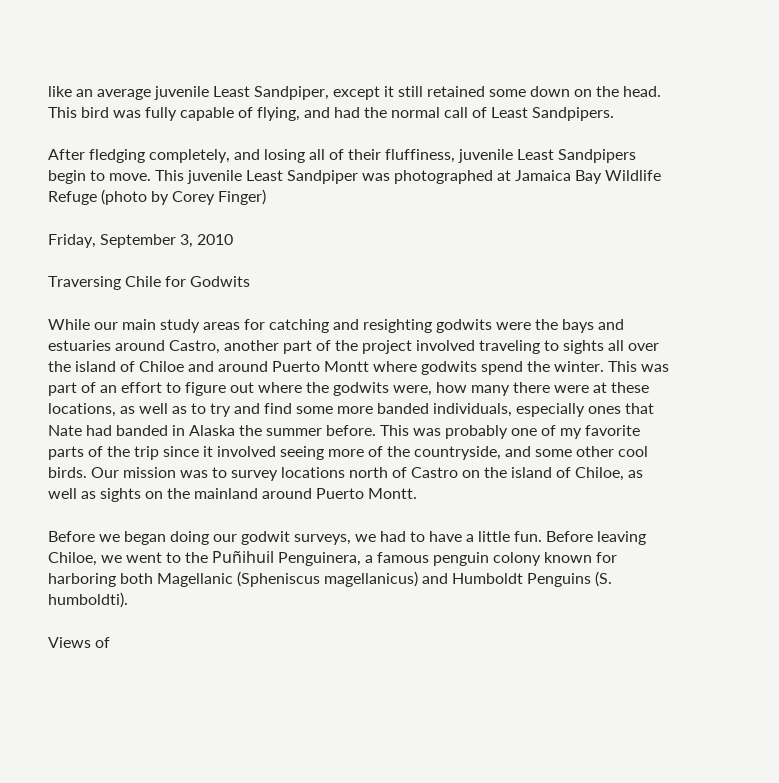like an average juvenile Least Sandpiper, except it still retained some down on the head. This bird was fully capable of flying, and had the normal call of Least Sandpipers.

After fledging completely, and losing all of their fluffiness, juvenile Least Sandpipers begin to move. This juvenile Least Sandpiper was photographed at Jamaica Bay Wildlife Refuge (photo by Corey Finger)

Friday, September 3, 2010

Traversing Chile for Godwits

While our main study areas for catching and resighting godwits were the bays and estuaries around Castro, another part of the project involved traveling to sights all over the island of Chiloe and around Puerto Montt where godwits spend the winter. This was part of an effort to figure out where the godwits were, how many there were at these locations, as well as to try and find some more banded individuals, especially ones that Nate had banded in Alaska the summer before. This was probably one of my favorite parts of the trip since it involved seeing more of the countryside, and some other cool birds. Our mission was to survey locations north of Castro on the island of Chiloe, as well as sights on the mainland around Puerto Montt.

Before we began doing our godwit surveys, we had to have a little fun. Before leaving Chiloe, we went to the Puñihuil Penguinera, a famous penguin colony known for harboring both Magellanic (Spheniscus magellanicus) and Humboldt Penguins (S. humboldti).

Views of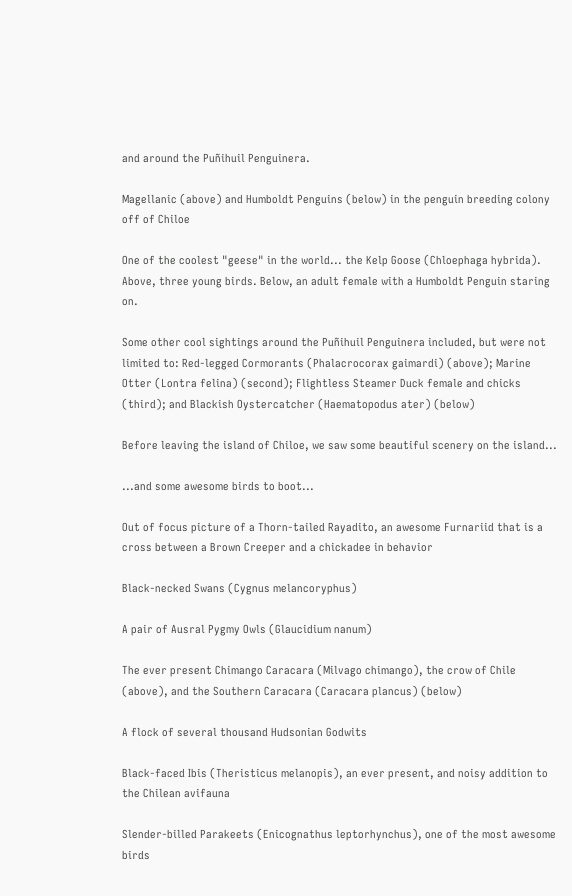and around the Puñihuil Penguinera.

Magellanic (above) and Humboldt Penguins (below) in the penguin breeding colony off of Chiloe

One of the coolest "geese" in the world... the Kelp Goose (Chloephaga hybrida). Above, three young birds. Below, an adult female with a Humboldt Penguin staring on.

Some other cool sightings around the Puñihuil Penguinera included, but were not limited to: Red-legged Cormorants (Phalacrocorax gaimardi) (above); Marine Otter (Lontra felina) (second); Flightless Steamer Duck female and chicks (third); and Blackish Oystercatcher (Haematopodus ater) (below)

Before leaving the island of Chiloe, we saw some beautiful scenery on the island...

...and some awesome birds to boot...

Out of focus picture of a Thorn-tailed Rayadito, an awesome Furnariid that is a cross between a Brown Creeper and a chickadee in behavior

Black-necked Swans (Cygnus melancoryphus)

A pair of Ausral Pygmy Owls (Glaucidium nanum)

The ever present Chimango Caracara (Milvago chimango), the crow of Chile (above), and the Southern Caracara (Caracara plancus) (below)

A flock of several thousand Hudsonian Godwits

Black-faced Ibis (Theristicus melanopis), an ever present, and noisy addition to the Chilean avifauna

Slender-billed Parakeets (Enicognathus leptorhynchus), one of the most awesome birds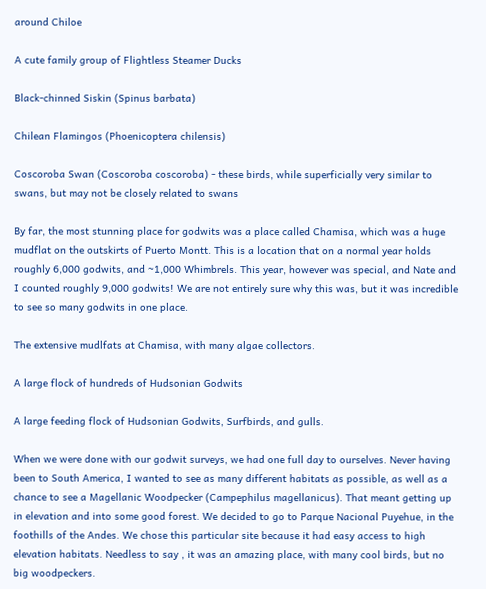around Chiloe

A cute family group of Flightless Steamer Ducks

Black-chinned Siskin (Spinus barbata)

Chilean Flamingos (Phoenicoptera chilensis)

Coscoroba Swan (Coscoroba coscoroba) - these birds, while superficially very similar to swans, but may not be closely related to swans

By far, the most stunning place for godwits was a place called Chamisa, which was a huge mudflat on the outskirts of Puerto Montt. This is a location that on a normal year holds roughly 6,000 godwits, and ~1,000 Whimbrels. This year, however was special, and Nate and I counted roughly 9,000 godwits! We are not entirely sure why this was, but it was incredible to see so many godwits in one place.

The extensive mudlfats at Chamisa, with many algae collectors.

A large flock of hundreds of Hudsonian Godwits

A large feeding flock of Hudsonian Godwits, Surfbirds, and gulls.

When we were done with our godwit surveys, we had one full day to ourselves. Never having been to South America, I wanted to see as many different habitats as possible, as well as a chance to see a Magellanic Woodpecker (Campephilus magellanicus). That meant getting up in elevation and into some good forest. We decided to go to Parque Nacional Puyehue, in the foothills of the Andes. We chose this particular site because it had easy access to high elevation habitats. Needless to say , it was an amazing place, with many cool birds, but no big woodpeckers.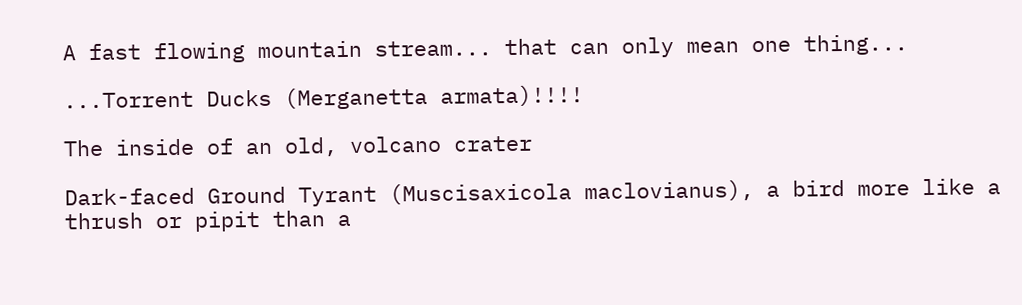A fast flowing mountain stream... that can only mean one thing...

...Torrent Ducks (Merganetta armata)!!!!

The inside of an old, volcano crater

Dark-faced Ground Tyrant (Muscisaxicola maclovianus), a bird more like a thrush or pipit than a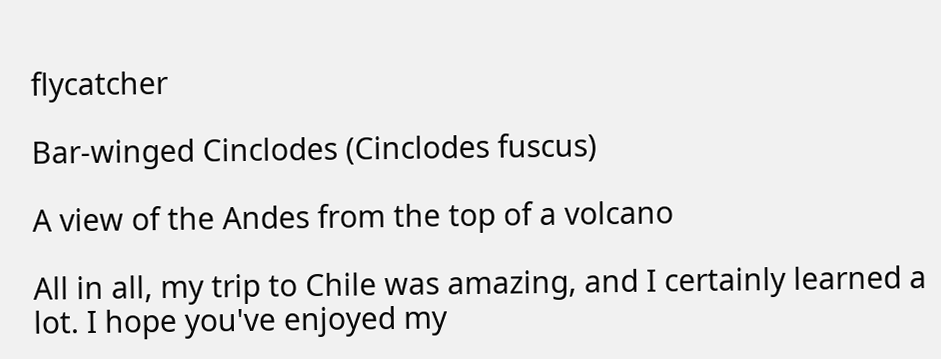flycatcher

Bar-winged Cinclodes (Cinclodes fuscus)

A view of the Andes from the top of a volcano

All in all, my trip to Chile was amazing, and I certainly learned a lot. I hope you've enjoyed my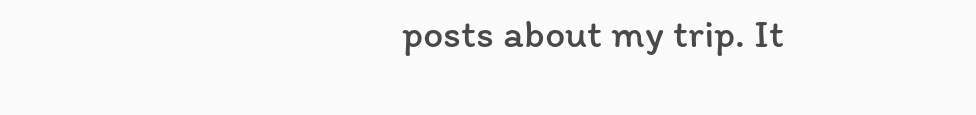posts about my trip. It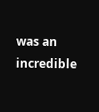was an incredible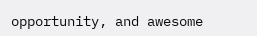opportunity, and awesome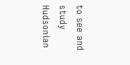to see and study Hudsonian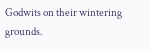Godwits on their wintering grounds.